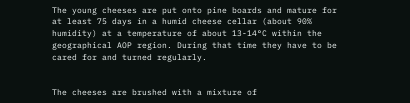The young cheeses are put onto pine boards and mature for at least 75 days in a humid cheese cellar (about 90% humidity) at a temperature of about 13-14°C within the geographical AOP region. During that time they have to be cared for and turned regularly.


The cheeses are brushed with a mixture of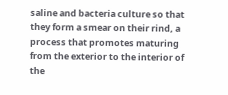saline and bacteria culture so that they form a smear on their rind, a process that promotes maturing from the exterior to the interior of the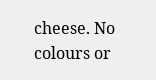cheese. No colours or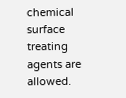chemical surface treating agents are allowed.